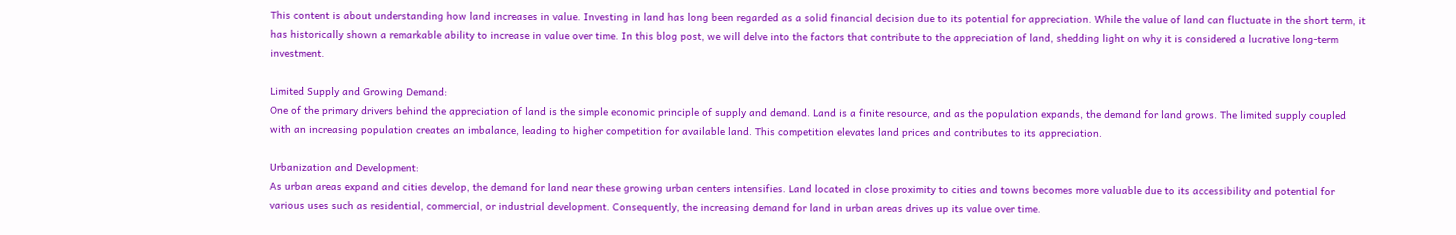This content is about understanding how land increases in value. Investing in land has long been regarded as a solid financial decision due to its potential for appreciation. While the value of land can fluctuate in the short term, it has historically shown a remarkable ability to increase in value over time. In this blog post, we will delve into the factors that contribute to the appreciation of land, shedding light on why it is considered a lucrative long-term investment.

Limited Supply and Growing Demand:
One of the primary drivers behind the appreciation of land is the simple economic principle of supply and demand. Land is a finite resource, and as the population expands, the demand for land grows. The limited supply coupled with an increasing population creates an imbalance, leading to higher competition for available land. This competition elevates land prices and contributes to its appreciation.

Urbanization and Development:
As urban areas expand and cities develop, the demand for land near these growing urban centers intensifies. Land located in close proximity to cities and towns becomes more valuable due to its accessibility and potential for various uses such as residential, commercial, or industrial development. Consequently, the increasing demand for land in urban areas drives up its value over time.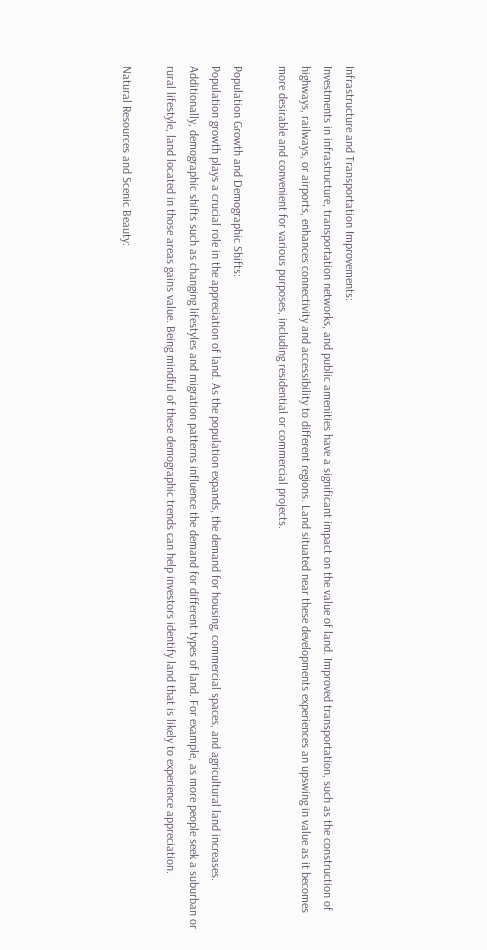Infrastructure and Transportation Improvements:
Investments in infrastructure, transportation networks, and public amenities have a significant impact on the value of land. Improved transportation, such as the construction of highways, railways, or airports, enhances connectivity and accessibility to different regions. Land situated near these developments experiences an upswing in value as it becomes more desirable and convenient for various purposes, including residential or commercial projects.

Population Growth and Demographic Shifts:
Population growth plays a crucial role in the appreciation of land. As the population expands, the demand for housing, commercial spaces, and agricultural land increases. Additionally, demographic shifts such as changing lifestyles and migration patterns influence the demand for different types of land. For example, as more people seek a suburban or rural lifestyle, land located in those areas gains value. Being mindful of these demographic trends can help investors identify land that is likely to experience appreciation.

Natural Resources and Scenic Beauty: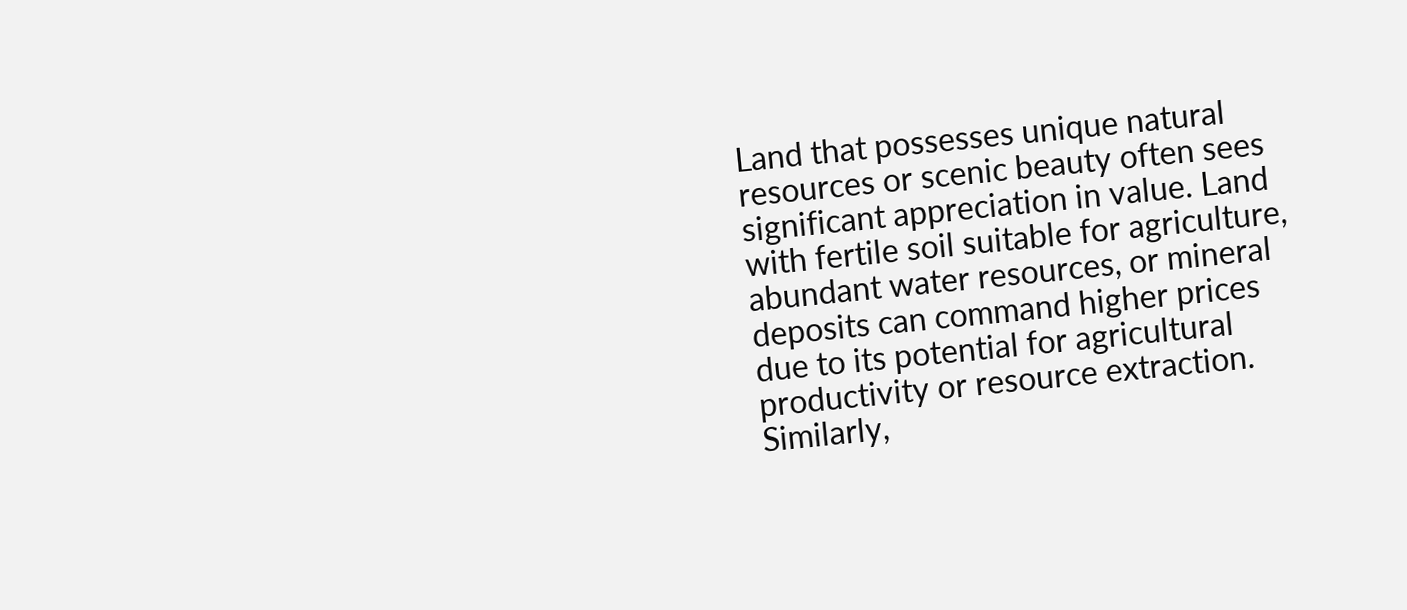Land that possesses unique natural resources or scenic beauty often sees significant appreciation in value. Land with fertile soil suitable for agriculture, abundant water resources, or mineral deposits can command higher prices due to its potential for agricultural productivity or resource extraction. Similarly,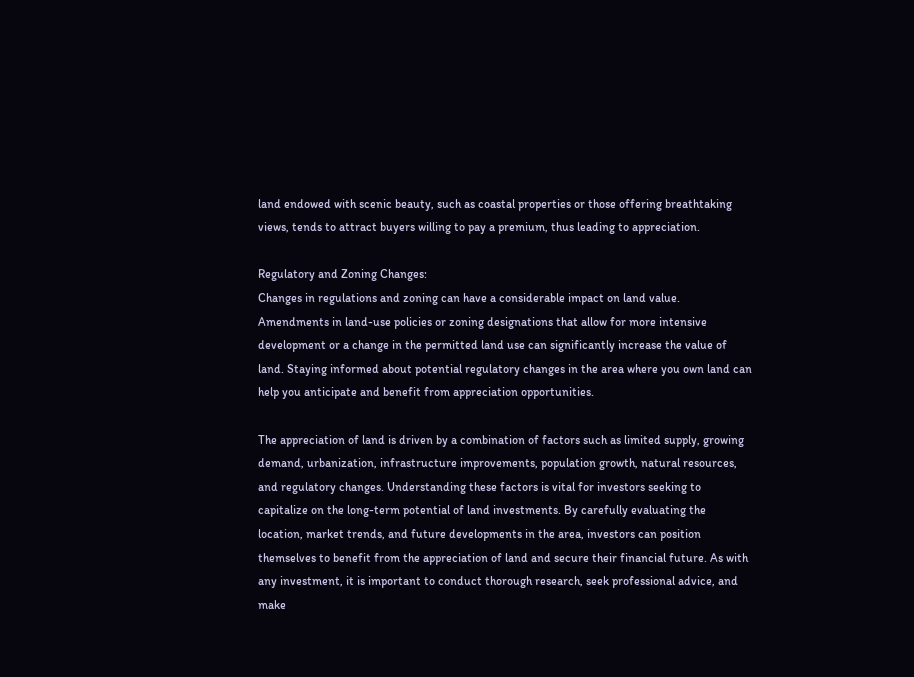land endowed with scenic beauty, such as coastal properties or those offering breathtaking views, tends to attract buyers willing to pay a premium, thus leading to appreciation.

Regulatory and Zoning Changes:
Changes in regulations and zoning can have a considerable impact on land value. Amendments in land-use policies or zoning designations that allow for more intensive development or a change in the permitted land use can significantly increase the value of land. Staying informed about potential regulatory changes in the area where you own land can help you anticipate and benefit from appreciation opportunities.

The appreciation of land is driven by a combination of factors such as limited supply, growing demand, urbanization, infrastructure improvements, population growth, natural resources, and regulatory changes. Understanding these factors is vital for investors seeking to capitalize on the long-term potential of land investments. By carefully evaluating the location, market trends, and future developments in the area, investors can position themselves to benefit from the appreciation of land and secure their financial future. As with any investment, it is important to conduct thorough research, seek professional advice, and make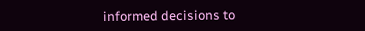informed decisions to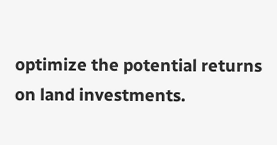optimize the potential returns on land investments.